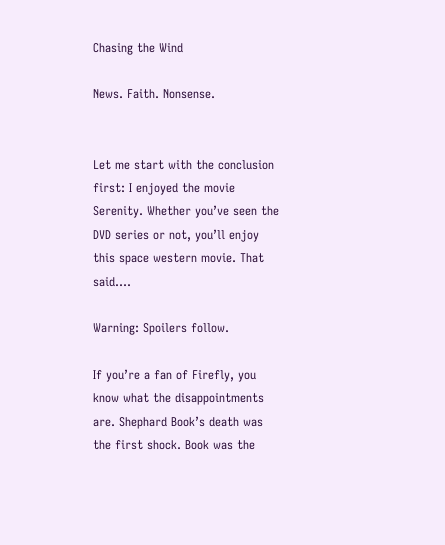Chasing the Wind

News. Faith. Nonsense.


Let me start with the conclusion first: I enjoyed the movie Serenity. Whether you’ve seen the DVD series or not, you’ll enjoy this space western movie. That said….

Warning: Spoilers follow.

If you’re a fan of Firefly, you know what the disappointments are. Shephard Book’s death was the first shock. Book was the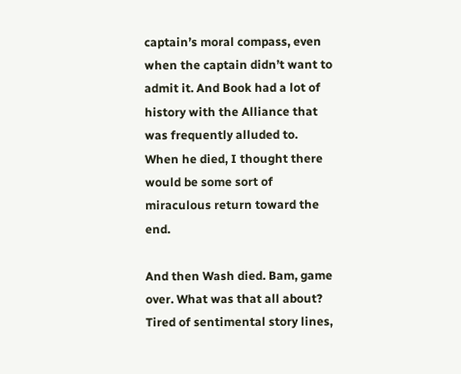captain’s moral compass, even when the captain didn’t want to admit it. And Book had a lot of history with the Alliance that was frequently alluded to. When he died, I thought there would be some sort of miraculous return toward the end.

And then Wash died. Bam, game over. What was that all about? Tired of sentimental story lines,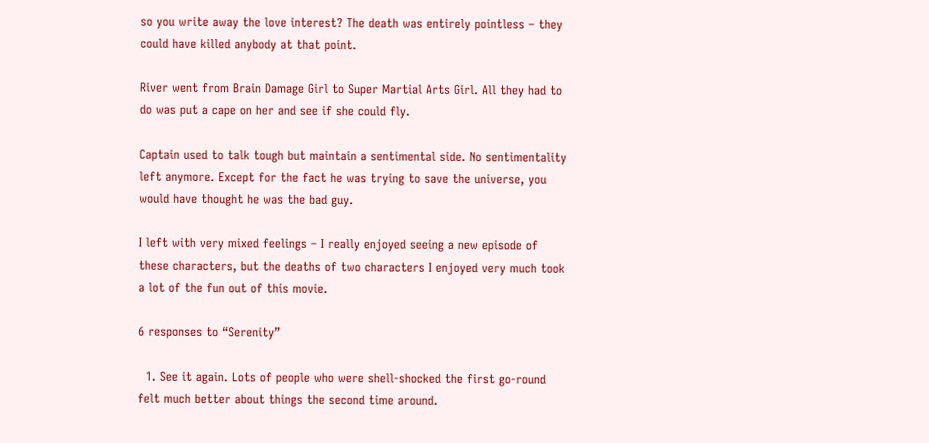so you write away the love interest? The death was entirely pointless – they could have killed anybody at that point.

River went from Brain Damage Girl to Super Martial Arts Girl. All they had to do was put a cape on her and see if she could fly.

Captain used to talk tough but maintain a sentimental side. No sentimentality left anymore. Except for the fact he was trying to save the universe, you would have thought he was the bad guy.

I left with very mixed feelings – I really enjoyed seeing a new episode of these characters, but the deaths of two characters I enjoyed very much took a lot of the fun out of this movie.

6 responses to “Serenity”

  1. See it again. Lots of people who were shell-shocked the first go-round felt much better about things the second time around.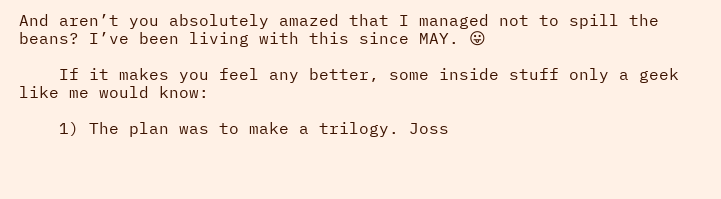And aren’t you absolutely amazed that I managed not to spill the beans? I’ve been living with this since MAY. 😛

    If it makes you feel any better, some inside stuff only a geek like me would know:

    1) The plan was to make a trilogy. Joss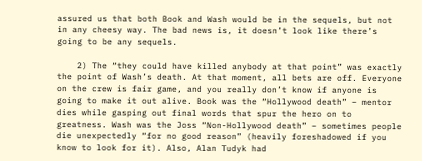assured us that both Book and Wash would be in the sequels, but not in any cheesy way. The bad news is, it doesn’t look like there’s going to be any sequels.

    2) The “they could have killed anybody at that point” was exactly the point of Wash’s death. At that moment, all bets are off. Everyone on the crew is fair game, and you really don’t know if anyone is going to make it out alive. Book was the “Hollywood death” – mentor dies while gasping out final words that spur the hero on to greatness. Wash was the Joss “Non-Hollywood death” – sometimes people die unexpectedly “for no good reason” (heavily foreshadowed if you know to look for it). Also, Alan Tudyk had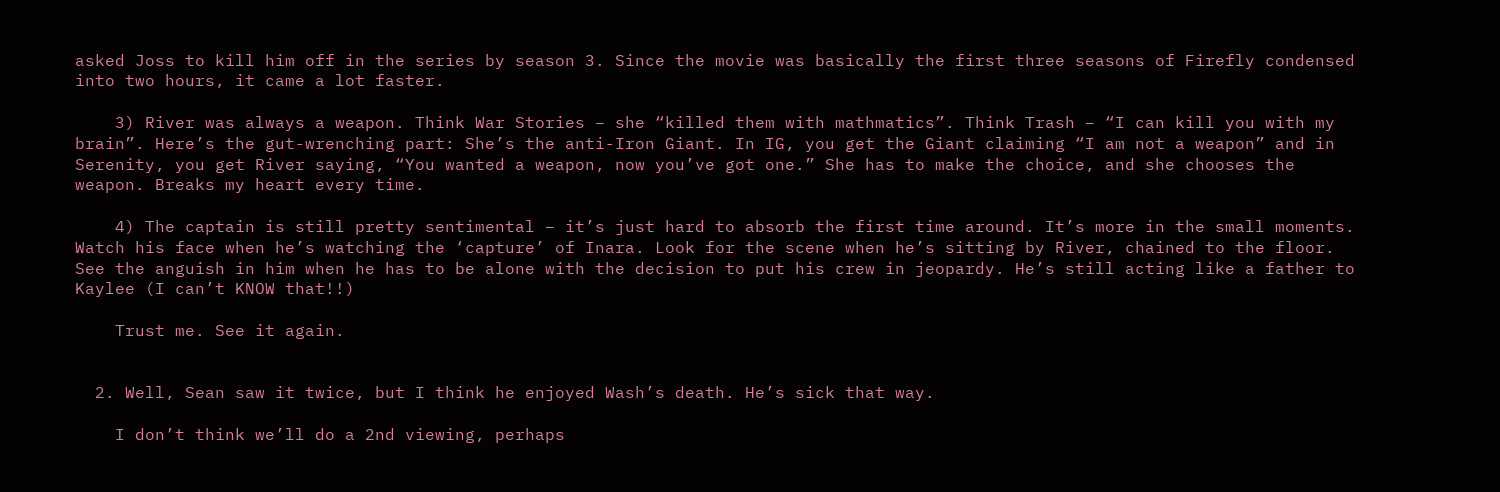asked Joss to kill him off in the series by season 3. Since the movie was basically the first three seasons of Firefly condensed into two hours, it came a lot faster.

    3) River was always a weapon. Think War Stories – she “killed them with mathmatics”. Think Trash – “I can kill you with my brain”. Here’s the gut-wrenching part: She’s the anti-Iron Giant. In IG, you get the Giant claiming “I am not a weapon” and in Serenity, you get River saying, “You wanted a weapon, now you’ve got one.” She has to make the choice, and she chooses the weapon. Breaks my heart every time.

    4) The captain is still pretty sentimental – it’s just hard to absorb the first time around. It’s more in the small moments. Watch his face when he’s watching the ‘capture’ of Inara. Look for the scene when he’s sitting by River, chained to the floor. See the anguish in him when he has to be alone with the decision to put his crew in jeopardy. He’s still acting like a father to Kaylee (I can’t KNOW that!!)

    Trust me. See it again.


  2. Well, Sean saw it twice, but I think he enjoyed Wash’s death. He’s sick that way.

    I don’t think we’ll do a 2nd viewing, perhaps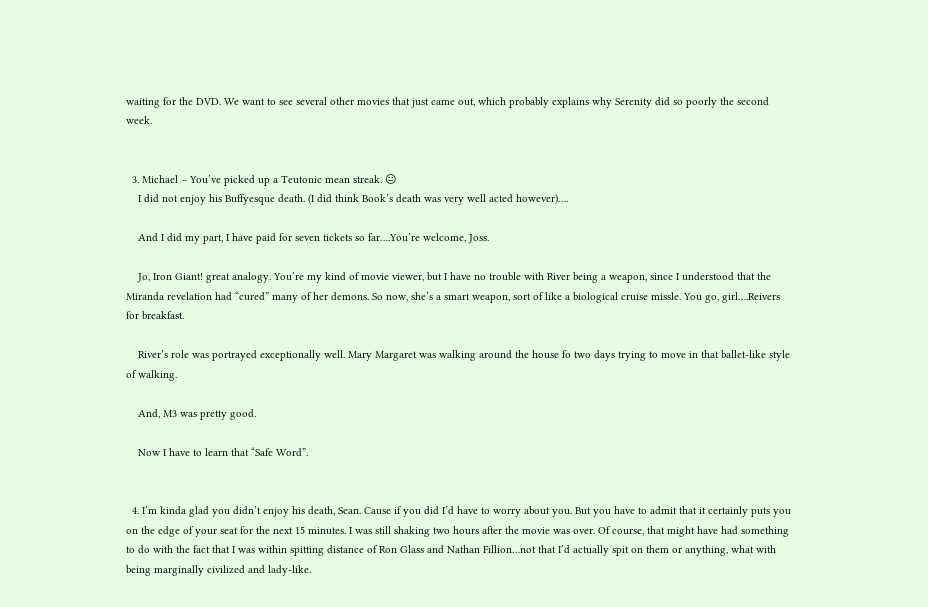waiting for the DVD. We want to see several other movies that just came out, which probably explains why Serenity did so poorly the second week.


  3. Michael – You’ve picked up a Teutonic mean streak. 😐
    I did not enjoy his Buffyesque death. (I did think Book’s death was very well acted however)….

    And I did my part, I have paid for seven tickets so far….You’re welcome, Joss.

    Jo, Iron Giant! great analogy. You’re my kind of movie viewer, but I have no trouble with River being a weapon, since I understood that the Miranda revelation had “cured” many of her demons. So now, she’s a smart weapon, sort of like a biological cruise missle. You go, girl….Reivers for breakfast.

    River’s role was portrayed exceptionally well. Mary Margaret was walking around the house fo two days trying to move in that ballet-like style of walking.

    And, M3 was pretty good.

    Now I have to learn that “Safe Word”.


  4. I’m kinda glad you didn’t enjoy his death, Sean. Cause if you did I’d have to worry about you. But you have to admit that it certainly puts you on the edge of your seat for the next 15 minutes. I was still shaking two hours after the movie was over. Of course, that might have had something to do with the fact that I was within spitting distance of Ron Glass and Nathan Fillion…not that I’d actually spit on them or anything, what with being marginally civilized and lady-like.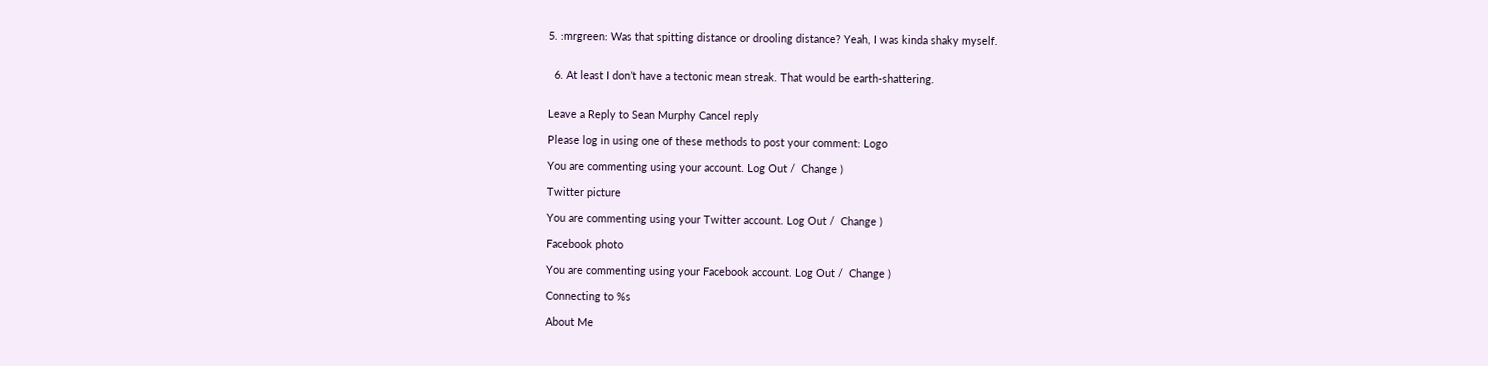5. :mrgreen: Was that spitting distance or drooling distance? Yeah, I was kinda shaky myself.


  6. At least I don’t have a tectonic mean streak. That would be earth-shattering.


Leave a Reply to Sean Murphy Cancel reply

Please log in using one of these methods to post your comment: Logo

You are commenting using your account. Log Out /  Change )

Twitter picture

You are commenting using your Twitter account. Log Out /  Change )

Facebook photo

You are commenting using your Facebook account. Log Out /  Change )

Connecting to %s

About Me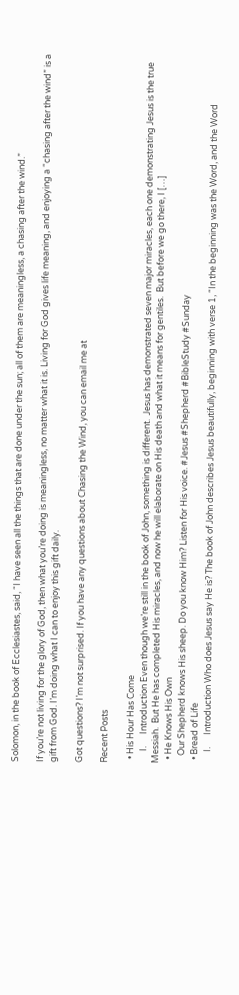Solomon, in the book of Ecclesiastes, said, “I have seen all the things that are done under the sun; all of them are meaningless, a chasing after the wind.”

If you’re not living for the glory of God, then what you’re doing is meaningless, no matter what it is. Living for God gives life meaning, and enjoying a “chasing after the wind” is a gift from God. I’m doing what I can to enjoy this gift daily.

Got questions? I’m not surprised. If you have any questions about Chasing the Wind, you can email me at

Recent Posts

  • His Hour Has Come
      I.      Introduction Even though we’re still in the book of John, something is different.  Jesus has demonstrated seven major miracles, each one demonstrating Jesus is the true Messiah.  But He has completed His miracles, and now he will elaborate on His death and what it means for gentiles.  But before we go there, I […]
  • He Knows His Own
    Our Shepherd knows His sheep. Do you know Him? Listen for His voice. #Jesus #Shepherd #BibleStudy #Sunday
  • Bread of Life
      I.      Introduction Who does Jesus say He is? The book of John describes Jesus beautifully, beginning with verse 1, “In the beginning was the Word, and the Word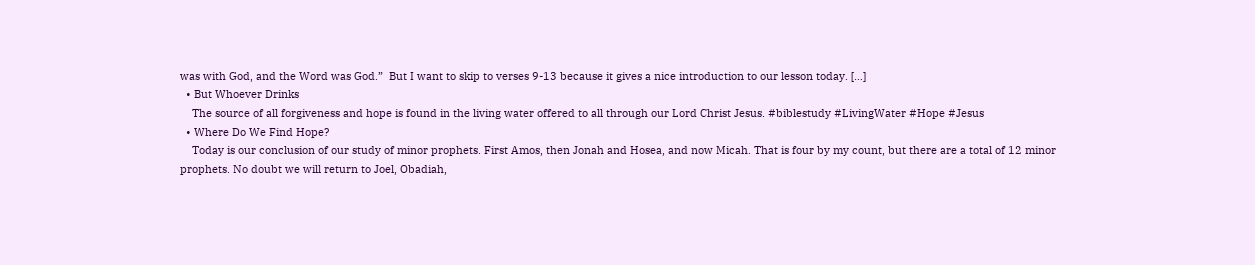was with God, and the Word was God.”  But I want to skip to verses 9-13 because it gives a nice introduction to our lesson today. […]
  • But Whoever Drinks
    The source of all forgiveness and hope is found in the living water offered to all through our Lord Christ Jesus. #biblestudy #LivingWater #Hope #Jesus
  • Where Do We Find Hope?
    Today is our conclusion of our study of minor prophets. First Amos, then Jonah and Hosea, and now Micah. That is four by my count, but there are a total of 12 minor prophets. No doubt we will return to Joel, Obadiah,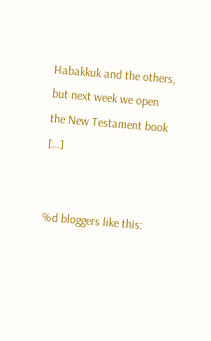Habakkuk and the others, but next week we open the New Testament book […]


%d bloggers like this: